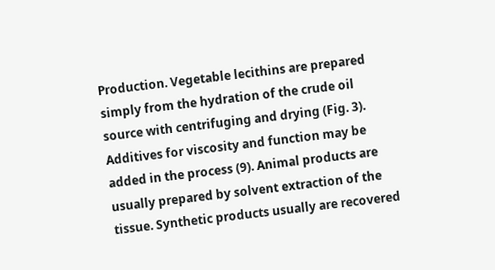Production. Vegetable lecithins are prepared simply from the hydration of the crude oil source with centrifuging and drying (Fig. 3). Additives for viscosity and function may be added in the process (9). Animal products are usually prepared by solvent extraction of the tissue. Synthetic products usually are recovered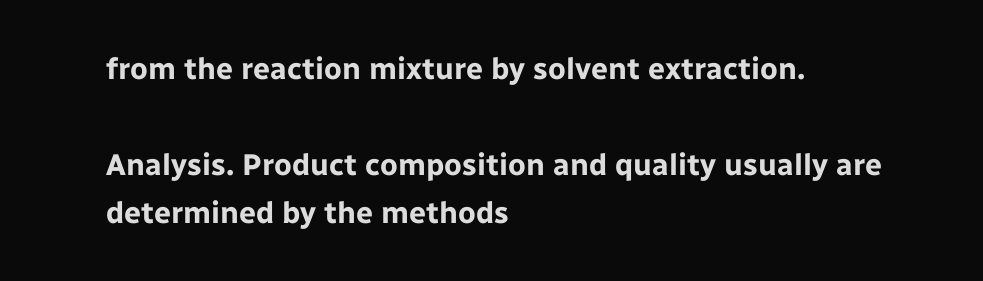from the reaction mixture by solvent extraction.

Analysis. Product composition and quality usually are determined by the methods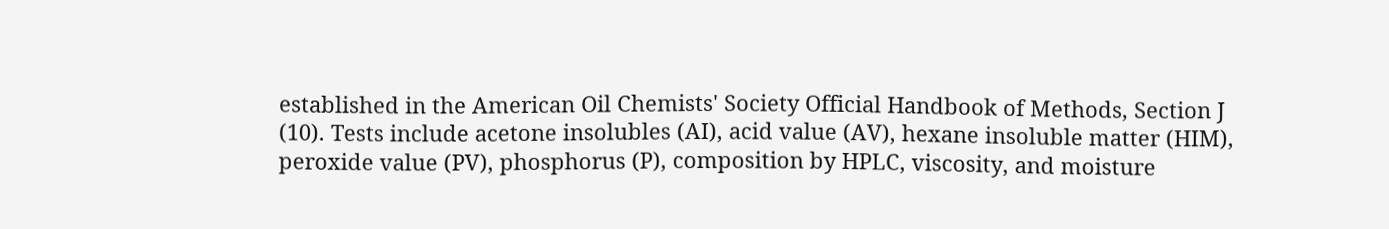established in the American Oil Chemists' Society Official Handbook of Methods, Section J (10). Tests include acetone insolubles (AI), acid value (AV), hexane insoluble matter (HIM), peroxide value (PV), phosphorus (P), composition by HPLC, viscosity, and moisture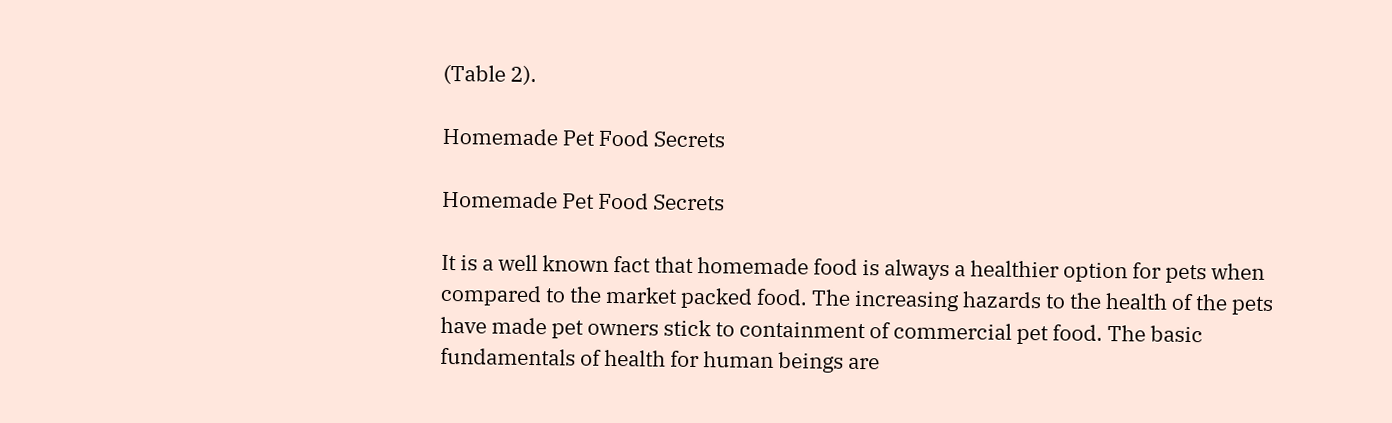(Table 2).

Homemade Pet Food Secrets

Homemade Pet Food Secrets

It is a well known fact that homemade food is always a healthier option for pets when compared to the market packed food. The increasing hazards to the health of the pets have made pet owners stick to containment of commercial pet food. The basic fundamentals of health for human beings are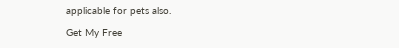applicable for pets also.

Get My Free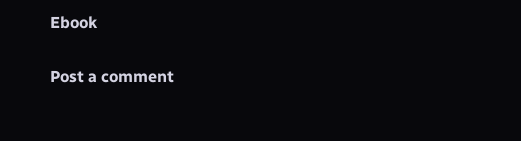Ebook

Post a comment